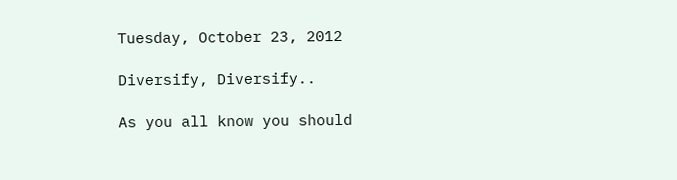Tuesday, October 23, 2012

Diversify, Diversify..

As you all know you should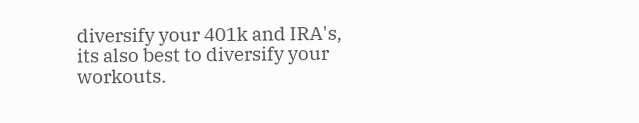diversify your 401k and IRA's, its also best to diversify your workouts.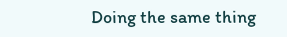Doing the same thing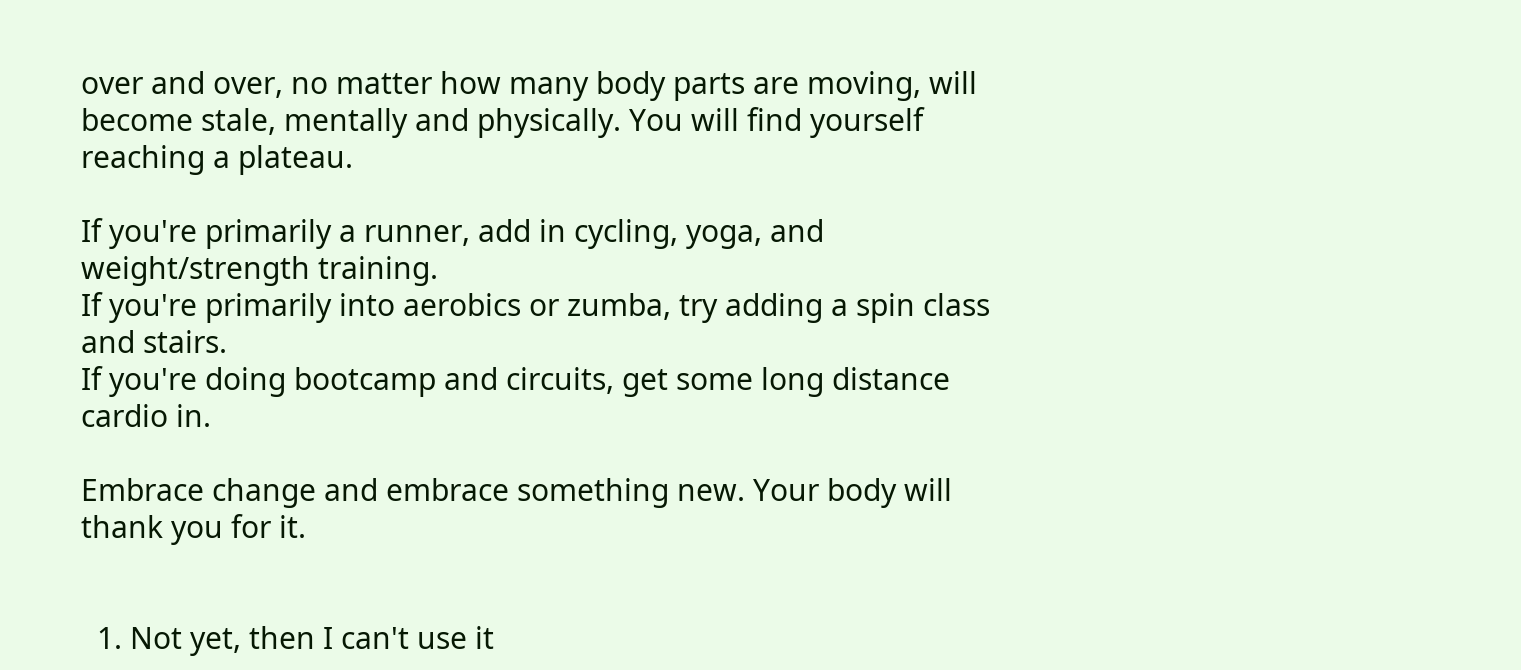over and over, no matter how many body parts are moving, will become stale, mentally and physically. You will find yourself reaching a plateau.

If you're primarily a runner, add in cycling, yoga, and weight/strength training.
If you're primarily into aerobics or zumba, try adding a spin class and stairs.
If you're doing bootcamp and circuits, get some long distance cardio in.

Embrace change and embrace something new. Your body will thank you for it.


  1. Not yet, then I can't use it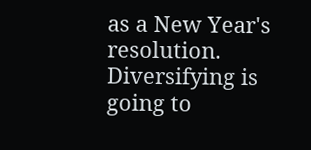as a New Year's resolution. Diversifying is going to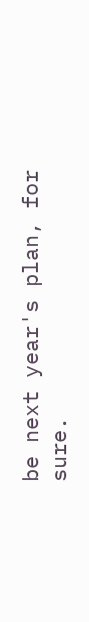be next year's plan, for sure.